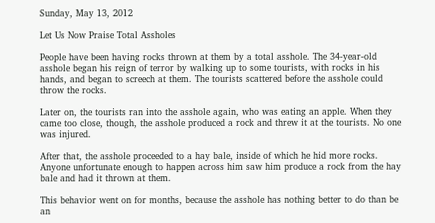Sunday, May 13, 2012

Let Us Now Praise Total Assholes

People have been having rocks thrown at them by a total asshole. The 34-year-old asshole began his reign of terror by walking up to some tourists, with rocks in his hands, and began to screech at them. The tourists scattered before the asshole could throw the rocks.

Later on, the tourists ran into the asshole again, who was eating an apple. When they came too close, though, the asshole produced a rock and threw it at the tourists. No one was injured.

After that, the asshole proceeded to a hay bale, inside of which he hid more rocks. Anyone unfortunate enough to happen across him saw him produce a rock from the hay bale and had it thrown at them.

This behavior went on for months, because the asshole has nothing better to do than be an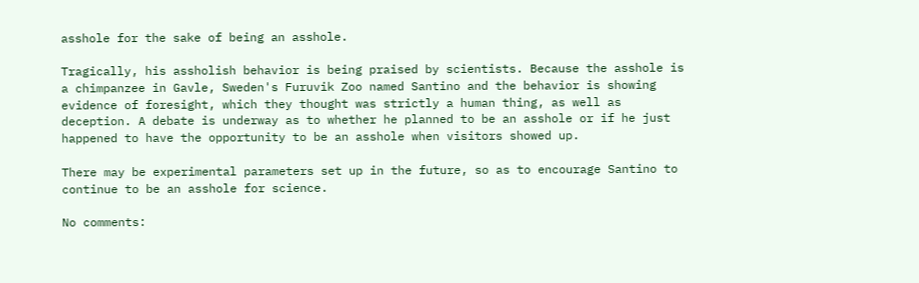asshole for the sake of being an asshole.

Tragically, his assholish behavior is being praised by scientists. Because the asshole is a chimpanzee in Gavle, Sweden's Furuvik Zoo named Santino and the behavior is showing evidence of foresight, which they thought was strictly a human thing, as well as deception. A debate is underway as to whether he planned to be an asshole or if he just happened to have the opportunity to be an asshole when visitors showed up.

There may be experimental parameters set up in the future, so as to encourage Santino to continue to be an asshole for science.

No comments: